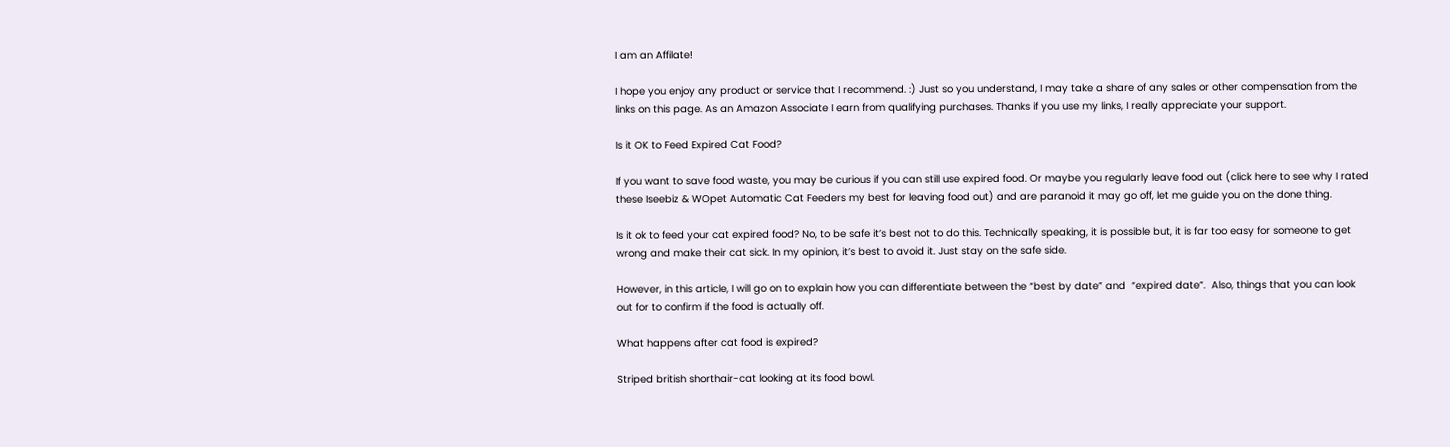I am an Affilate!

I hope you enjoy any product or service that I recommend. :) Just so you understand, I may take a share of any sales or other compensation from the links on this page. As an Amazon Associate I earn from qualifying purchases. Thanks if you use my links, I really appreciate your support.

Is it OK to Feed Expired Cat Food?

If you want to save food waste, you may be curious if you can still use expired food. Or maybe you regularly leave food out (click here to see why I rated these Iseebiz & WOpet Automatic Cat Feeders my best for leaving food out) and are paranoid it may go off, let me guide you on the done thing.

Is it ok to feed your cat expired food? No, to be safe it’s best not to do this. Technically speaking, it is possible but, it is far too easy for someone to get wrong and make their cat sick. In my opinion, it’s best to avoid it. Just stay on the safe side.

However, in this article, I will go on to explain how you can differentiate between the “best by date” and  “expired date”.  Also, things that you can look out for to confirm if the food is actually off.

What happens after cat food is expired?

Striped british shorthair-cat looking at its food bowl.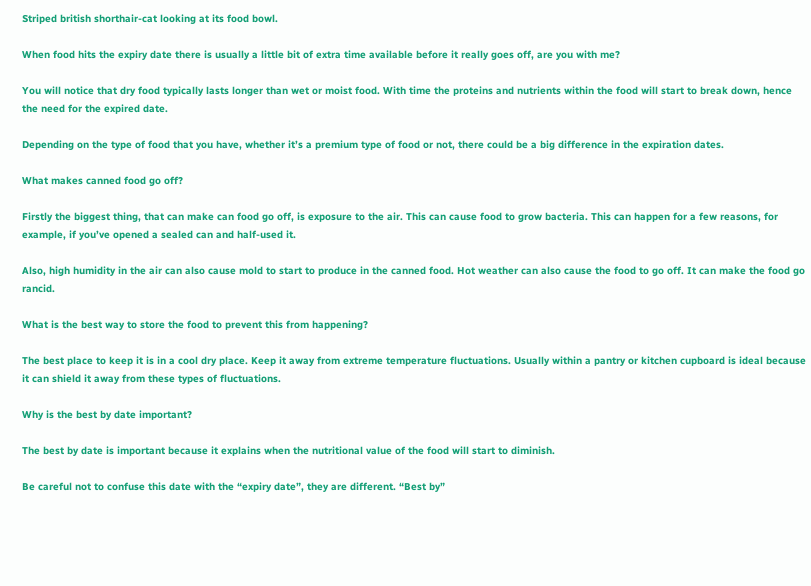Striped british shorthair-cat looking at its food bowl.

When food hits the expiry date there is usually a little bit of extra time available before it really goes off, are you with me?

You will notice that dry food typically lasts longer than wet or moist food. With time the proteins and nutrients within the food will start to break down, hence the need for the expired date.

Depending on the type of food that you have, whether it’s a premium type of food or not, there could be a big difference in the expiration dates.

What makes canned food go off?

Firstly the biggest thing, that can make can food go off, is exposure to the air. This can cause food to grow bacteria. This can happen for a few reasons, for example, if you’ve opened a sealed can and half-used it.

Also, high humidity in the air can also cause mold to start to produce in the canned food. Hot weather can also cause the food to go off. It can make the food go rancid.

What is the best way to store the food to prevent this from happening?

The best place to keep it is in a cool dry place. Keep it away from extreme temperature fluctuations. Usually within a pantry or kitchen cupboard is ideal because it can shield it away from these types of fluctuations.

Why is the best by date important?

The best by date is important because it explains when the nutritional value of the food will start to diminish.

Be careful not to confuse this date with the “expiry date”, they are different. “Best by”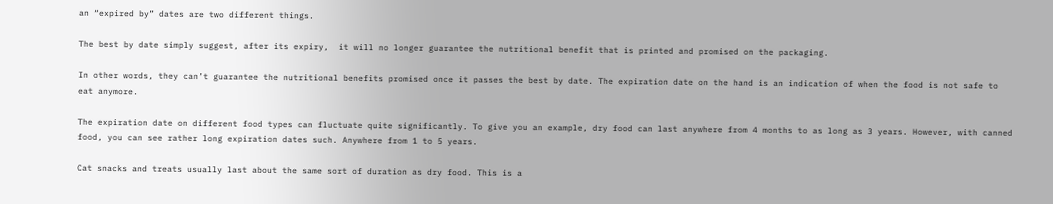an “expired by” dates are two different things.

The best by date simply suggest, after its expiry,  it will no longer guarantee the nutritional benefit that is printed and promised on the packaging.

In other words, they can’t guarantee the nutritional benefits promised once it passes the best by date. The expiration date on the hand is an indication of when the food is not safe to eat anymore.

The expiration date on different food types can fluctuate quite significantly. To give you an example, dry food can last anywhere from 4 months to as long as 3 years. However, with canned food, you can see rather long expiration dates such. Anywhere from 1 to 5 years.

Cat snacks and treats usually last about the same sort of duration as dry food. This is a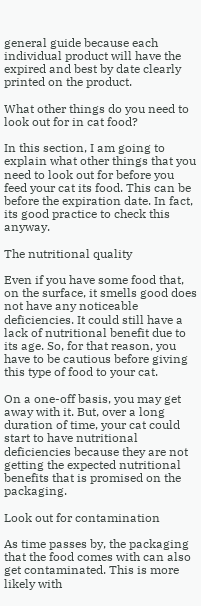general guide because each individual product will have the expired and best by date clearly printed on the product.

What other things do you need to look out for in cat food?

In this section, I am going to explain what other things that you need to look out for before you feed your cat its food. This can be before the expiration date. In fact, its good practice to check this anyway.

The nutritional quality

Even if you have some food that, on the surface, it smells good does not have any noticeable deficiencies. It could still have a lack of nutritional benefit due to its age. So, for that reason, you have to be cautious before giving this type of food to your cat.

On a one-off basis, you may get away with it. But, over a long duration of time, your cat could start to have nutritional deficiencies because they are not getting the expected nutritional benefits that is promised on the packaging.

Look out for contamination

As time passes by, the packaging that the food comes with can also get contaminated. This is more likely with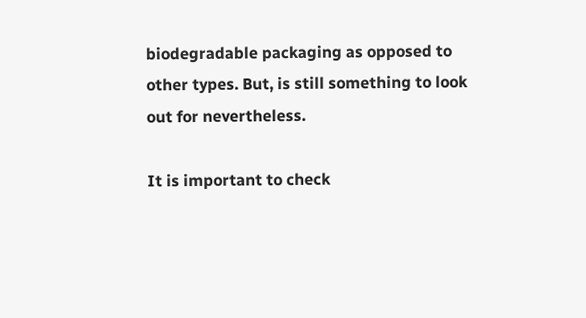biodegradable packaging as opposed to other types. But, is still something to look out for nevertheless.

It is important to check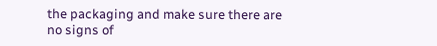the packaging and make sure there are no signs of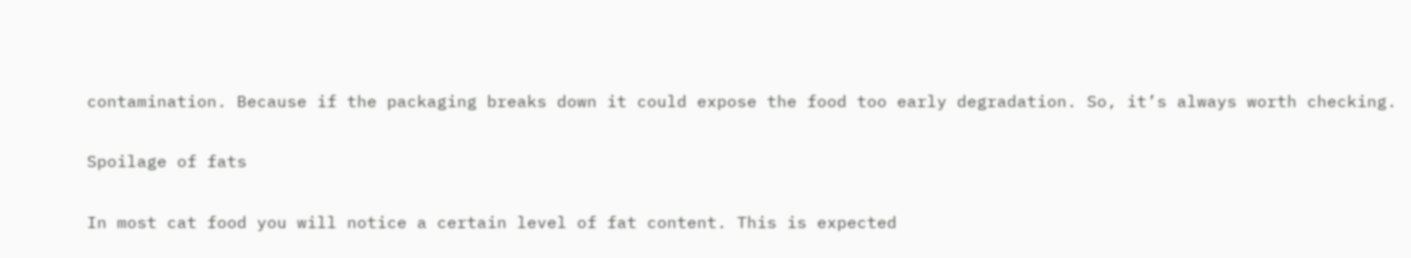contamination. Because if the packaging breaks down it could expose the food too early degradation. So, it’s always worth checking.

Spoilage of fats

In most cat food you will notice a certain level of fat content. This is expected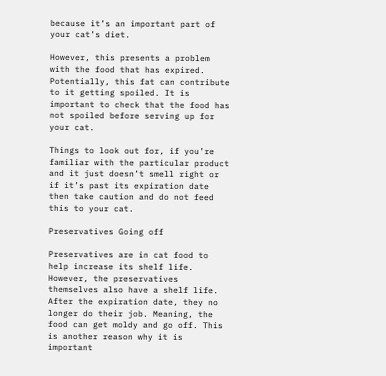because it’s an important part of your cat’s diet.

However, this presents a problem with the food that has expired. Potentially, this fat can contribute to it getting spoiled. It is important to check that the food has not spoiled before serving up for your cat.

Things to look out for, if you’re familiar with the particular product and it just doesn’t smell right or if it’s past its expiration date then take caution and do not feed this to your cat.

Preservatives Going off

Preservatives are in cat food to help increase its shelf life. However, the preservatives themselves also have a shelf life. After the expiration date, they no longer do their job. Meaning, the food can get moldy and go off. This is another reason why it is important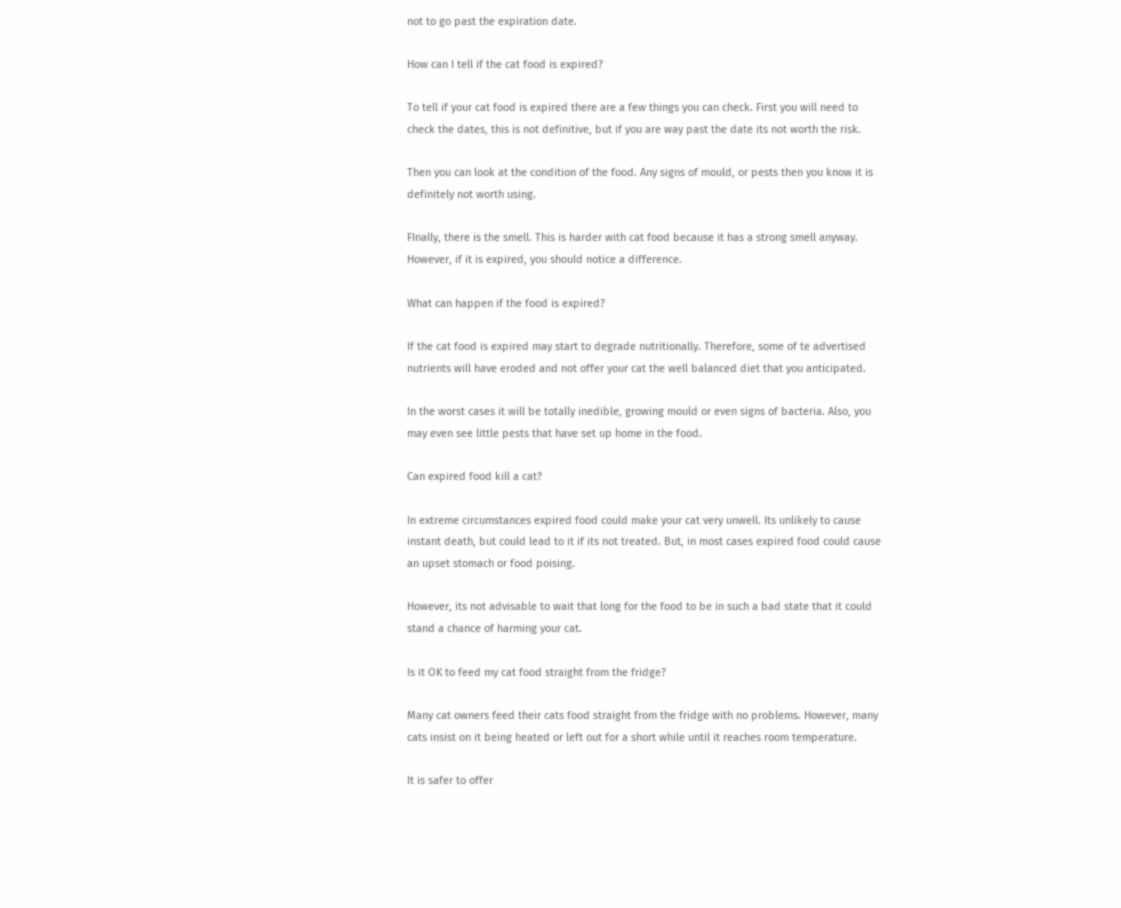not to go past the expiration date.

How can I tell if the cat food is expired?

To tell if your cat food is expired there are a few things you can check. First you will need to check the dates, this is not definitive, but if you are way past the date its not worth the risk.

Then you can look at the condition of the food. Any signs of mould, or pests then you know it is definitely not worth using.

FInally, there is the smell. This is harder with cat food because it has a strong smell anyway.
However, if it is expired, you should notice a difference.

What can happen if the food is expired?

If the cat food is expired may start to degrade nutritionally. Therefore, some of te advertised nutrients will have eroded and not offer your cat the well balanced diet that you anticipated.

In the worst cases it will be totally inedible, growing mould or even signs of bacteria. Also, you may even see little pests that have set up home in the food.

Can expired food kill a cat?

In extreme circumstances expired food could make your cat very unwell. Its unlikely to cause instant death, but could lead to it if its not treated. But, in most cases expired food could cause an upset stomach or food poising.

However, its not advisable to wait that long for the food to be in such a bad state that it could stand a chance of harming your cat.

Is it OK to feed my cat food straight from the fridge?

Many cat owners feed their cats food straight from the fridge with no problems. However, many cats insist on it being heated or left out for a short while until it reaches room temperature.

It is safer to offer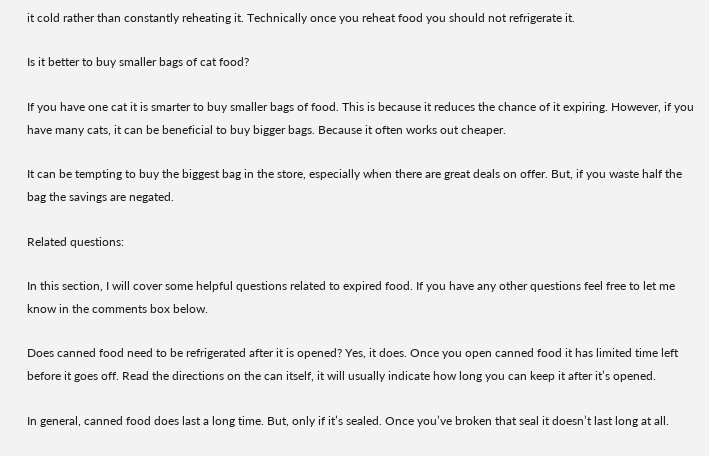it cold rather than constantly reheating it. Technically once you reheat food you should not refrigerate it.

Is it better to buy smaller bags of cat food?

If you have one cat it is smarter to buy smaller bags of food. This is because it reduces the chance of it expiring. However, if you have many cats, it can be beneficial to buy bigger bags. Because it often works out cheaper.

It can be tempting to buy the biggest bag in the store, especially when there are great deals on offer. But, if you waste half the bag the savings are negated.

Related questions:

In this section, I will cover some helpful questions related to expired food. If you have any other questions feel free to let me know in the comments box below.

Does canned food need to be refrigerated after it is opened? Yes, it does. Once you open canned food it has limited time left before it goes off. Read the directions on the can itself, it will usually indicate how long you can keep it after it’s opened.

In general, canned food does last a long time. But, only if it’s sealed. Once you’ve broken that seal it doesn’t last long at all.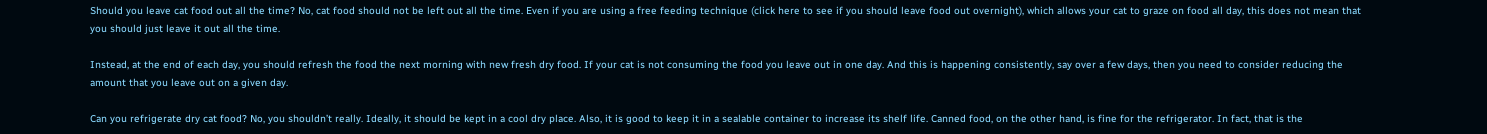Should you leave cat food out all the time? No, cat food should not be left out all the time. Even if you are using a free feeding technique (click here to see if you should leave food out overnight), which allows your cat to graze on food all day, this does not mean that you should just leave it out all the time.

Instead, at the end of each day, you should refresh the food the next morning with new fresh dry food. If your cat is not consuming the food you leave out in one day. And this is happening consistently, say over a few days, then you need to consider reducing the amount that you leave out on a given day.

Can you refrigerate dry cat food? No, you shouldn’t really. Ideally, it should be kept in a cool dry place. Also, it is good to keep it in a sealable container to increase its shelf life. Canned food, on the other hand, is fine for the refrigerator. In fact, that is the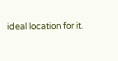ideal location for it.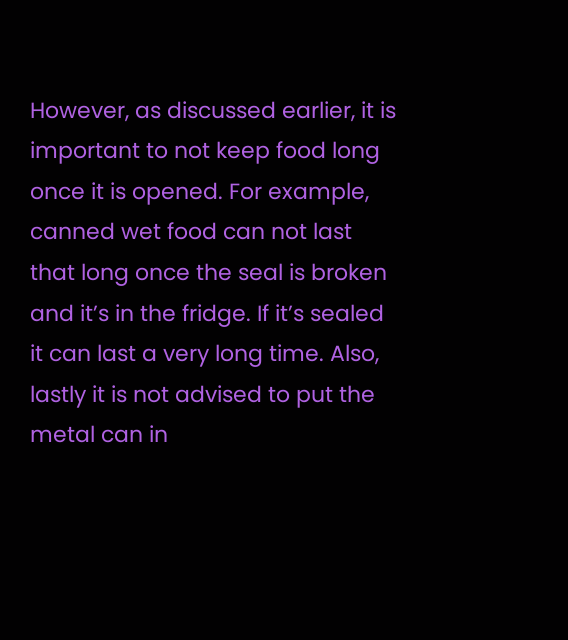However, as discussed earlier, it is important to not keep food long once it is opened. For example, canned wet food can not last that long once the seal is broken and it’s in the fridge. If it’s sealed it can last a very long time. Also, lastly it is not advised to put the metal can in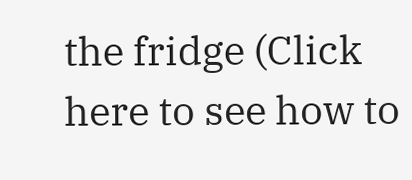the fridge (Click here to see how to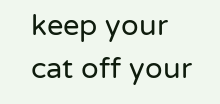keep your cat off your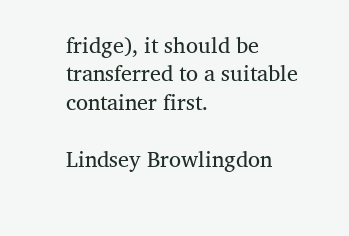fridge), it should be transferred to a suitable container first.

Lindsey Browlingdon